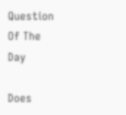Question Of The Day

Does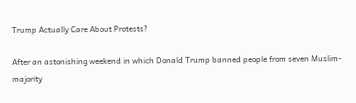Trump Actually Care About Protests?

After an astonishing weekend in which Donald Trump banned people from seven Muslim-majority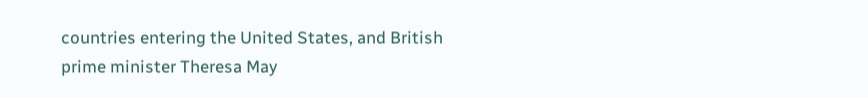countries entering the United States, and British prime minister Theresa May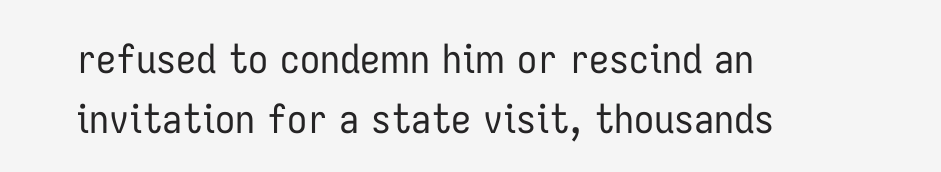refused to condemn him or rescind an invitation for a state visit, thousands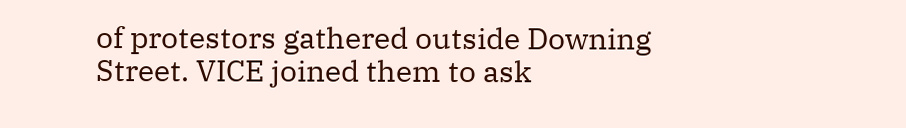of protestors gathered outside Downing Street. VICE joined them to ask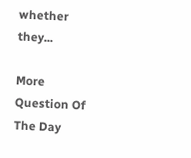whether they...

More Question Of The Day